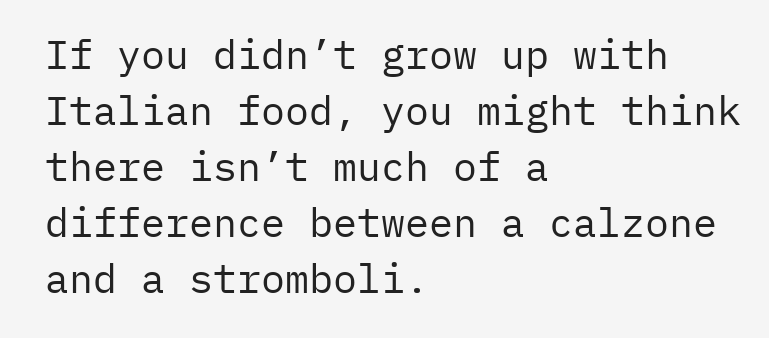If you didn’t grow up with Italian food, you might think there isn’t much of a difference between a calzone and a stromboli.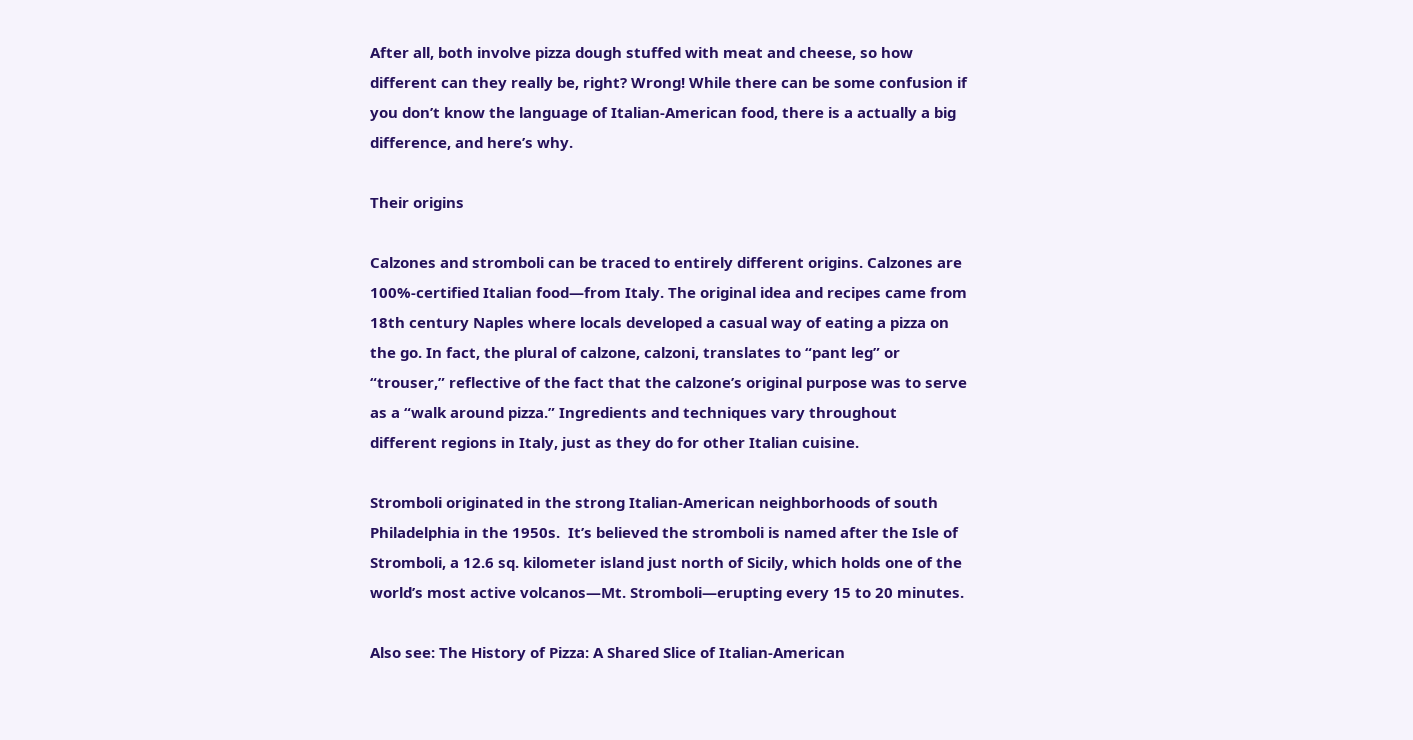After all, both involve pizza dough stuffed with meat and cheese, so how different can they really be, right? Wrong! While there can be some confusion if you don’t know the language of Italian-American food, there is a actually a big difference, and here’s why.

Their origins

Calzones and stromboli can be traced to entirely different origins. Calzones are 100%-certified Italian food—from Italy. The original idea and recipes came from 18th century Naples where locals developed a casual way of eating a pizza on the go. In fact, the plural of calzone, calzoni, translates to “pant leg” or “trouser,” reflective of the fact that the calzone’s original purpose was to serve as a “walk around pizza.” Ingredients and techniques vary throughout different regions in Italy, just as they do for other Italian cuisine.

Stromboli originated in the strong Italian-American neighborhoods of south Philadelphia in the 1950s.  It’s believed the stromboli is named after the Isle of Stromboli, a 12.6 sq. kilometer island just north of Sicily, which holds one of the world’s most active volcanos—Mt. Stromboli—erupting every 15 to 20 minutes.

Also see: The History of Pizza: A Shared Slice of Italian-American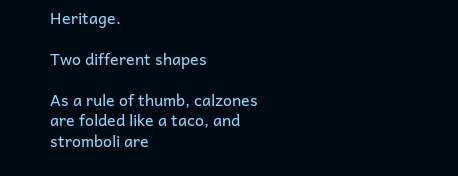Heritage.

Two different shapes

As a rule of thumb, calzones are folded like a taco, and stromboli are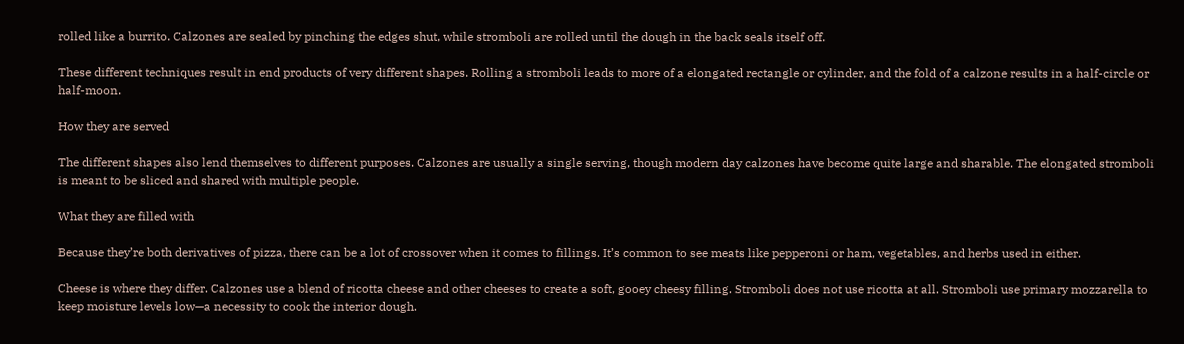rolled like a burrito. Calzones are sealed by pinching the edges shut, while stromboli are rolled until the dough in the back seals itself off.

These different techniques result in end products of very different shapes. Rolling a stromboli leads to more of a elongated rectangle or cylinder, and the fold of a calzone results in a half-circle or half-moon.

How they are served

The different shapes also lend themselves to different purposes. Calzones are usually a single serving, though modern day calzones have become quite large and sharable. The elongated stromboli is meant to be sliced and shared with multiple people.

What they are filled with

Because they’re both derivatives of pizza, there can be a lot of crossover when it comes to fillings. It’s common to see meats like pepperoni or ham, vegetables, and herbs used in either.

Cheese is where they differ. Calzones use a blend of ricotta cheese and other cheeses to create a soft, gooey cheesy filling. Stromboli does not use ricotta at all. Stromboli use primary mozzarella to keep moisture levels low—a necessity to cook the interior dough.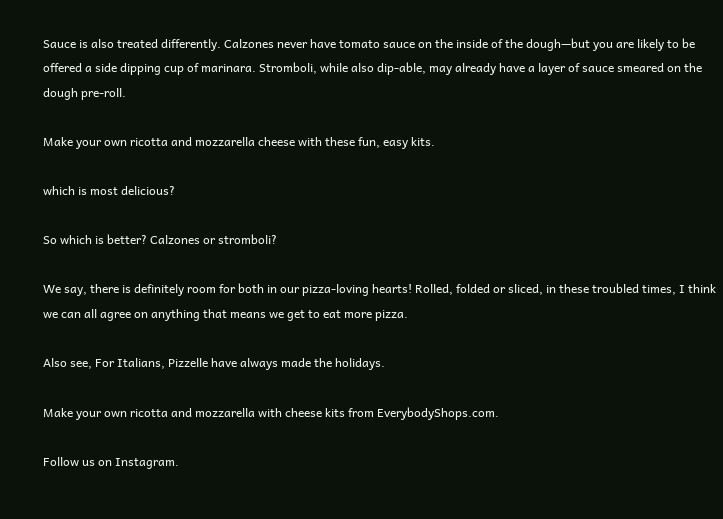Sauce is also treated differently. Calzones never have tomato sauce on the inside of the dough—but you are likely to be offered a side dipping cup of marinara. Stromboli, while also dip-able, may already have a layer of sauce smeared on the dough pre-roll.

Make your own ricotta and mozzarella cheese with these fun, easy kits.

which is most delicious?

So which is better? Calzones or stromboli?

We say, there is definitely room for both in our pizza-loving hearts! Rolled, folded or sliced, in these troubled times, I think we can all agree on anything that means we get to eat more pizza.

Also see, For Italians, Pizzelle have always made the holidays.

Make your own ricotta and mozzarella with cheese kits from EverybodyShops.com.

Follow us on Instagram.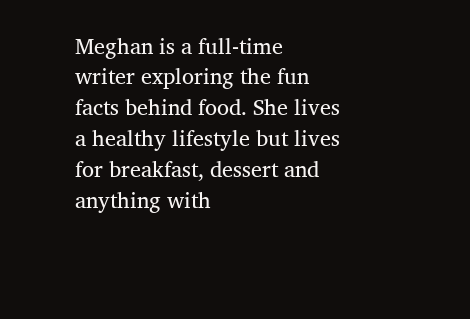Meghan is a full-time writer exploring the fun facts behind food. She lives a healthy lifestyle but lives for breakfast, dessert and anything with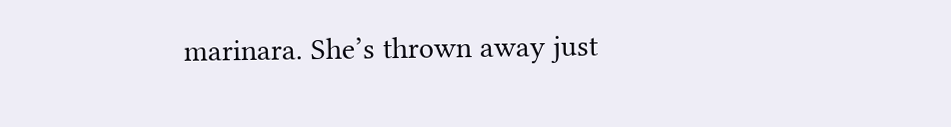marinara. She’s thrown away just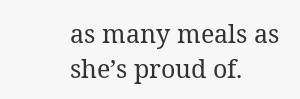as many meals as she’s proud of.